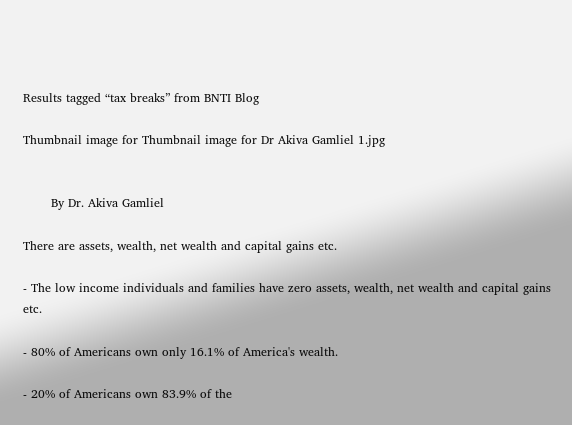Results tagged “tax breaks” from BNTI Blog

Thumbnail image for Thumbnail image for Dr Akiva Gamliel 1.jpg


       By Dr. Akiva Gamliel

There are assets, wealth, net wealth and capital gains etc.

- The low income individuals and families have zero assets, wealth, net wealth and capital gains etc.

- 80% of Americans own only 16.1% of America's wealth.

- 20% of Americans own 83.9% of the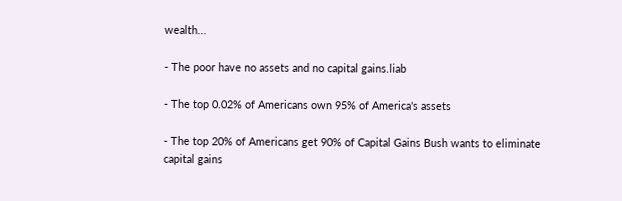wealth...

- The poor have no assets and no capital gains.liab

- The top 0.02% of Americans own 95% of America's assets

- The top 20% of Americans get 90% of Capital Gains Bush wants to eliminate capital gains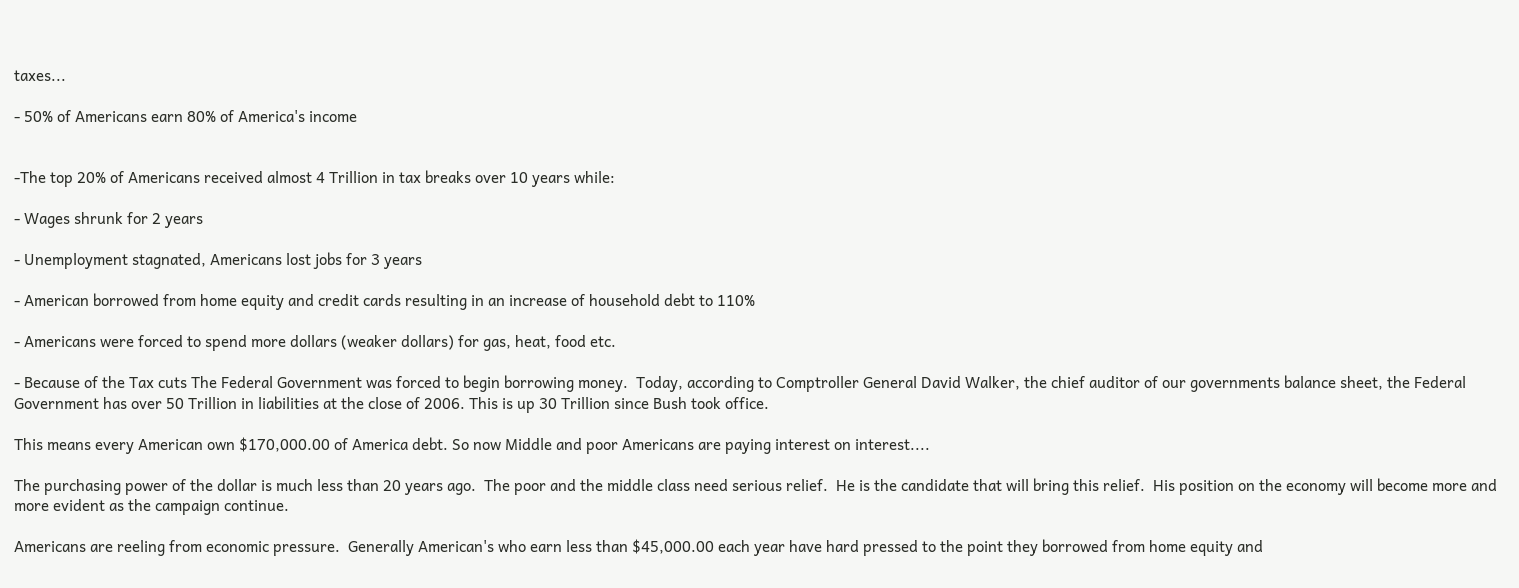taxes...

- 50% of Americans earn 80% of America's income


-The top 20% of Americans received almost 4 Trillion in tax breaks over 10 years while:

- Wages shrunk for 2 years

- Unemployment stagnated, Americans lost jobs for 3 years

- American borrowed from home equity and credit cards resulting in an increase of household debt to 110%

- Americans were forced to spend more dollars (weaker dollars) for gas, heat, food etc.

- Because of the Tax cuts The Federal Government was forced to begin borrowing money.  Today, according to Comptroller General David Walker, the chief auditor of our governments balance sheet, the Federal Government has over 50 Trillion in liabilities at the close of 2006. This is up 30 Trillion since Bush took office.

This means every American own $170,000.00 of America debt. So now Middle and poor Americans are paying interest on interest....

The purchasing power of the dollar is much less than 20 years ago.  The poor and the middle class need serious relief.  He is the candidate that will bring this relief.  His position on the economy will become more and more evident as the campaign continue.

Americans are reeling from economic pressure.  Generally American's who earn less than $45,000.00 each year have hard pressed to the point they borrowed from home equity and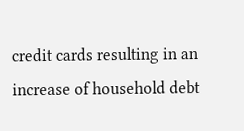credit cards resulting in an increase of household debt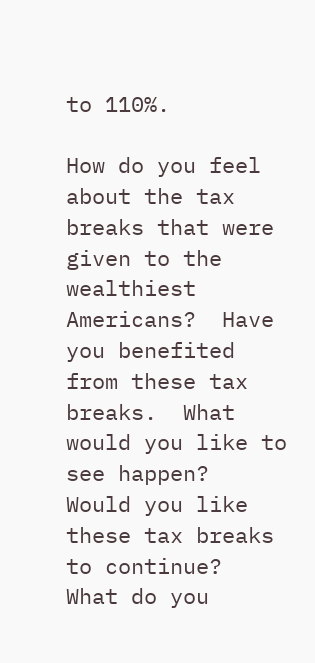to 110%.

How do you feel about the tax breaks that were given to the wealthiest Americans?  Have you benefited from these tax breaks.  What would you like to see happen?  Would you like these tax breaks to continue?  What do you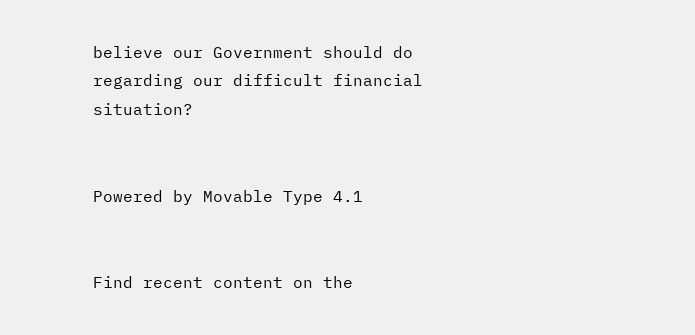believe our Government should do regarding our difficult financial situation?


Powered by Movable Type 4.1


Find recent content on the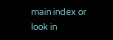main index or look in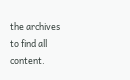the archives to find all content.